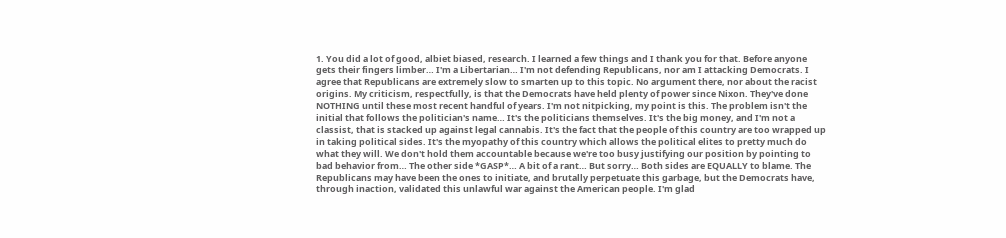1. You did a lot of good, albiet biased, research. I learned a few things and I thank you for that. Before anyone gets their fingers limber… I'm a Libertarian… I'm not defending Republicans, nor am I attacking Democrats. I agree that Republicans are extremely slow to smarten up to this topic. No argument there, nor about the racist origins. My criticism, respectfully, is that the Democrats have held plenty of power since Nixon. They've done NOTHING until these most recent handful of years. I'm not nitpicking, my point is this. The problem isn't the initial that follows the politician's name… It's the politicians themselves. It's the big money, and I'm not a classist, that is stacked up against legal cannabis. It's the fact that the people of this country are too wrapped up in taking political sides. It's the myopathy of this country which allows the political elites to pretty much do what they will. We don't hold them accountable because we're too busy justifying our position by pointing to bad behavior from… The other side *GASP*… A bit of a rant… But sorry… Both sides are EQUALLY to blame. The Republicans may have been the ones to initiate, and brutally perpetuate this garbage, but the Democrats have, through inaction, validated this unlawful war against the American people. I'm glad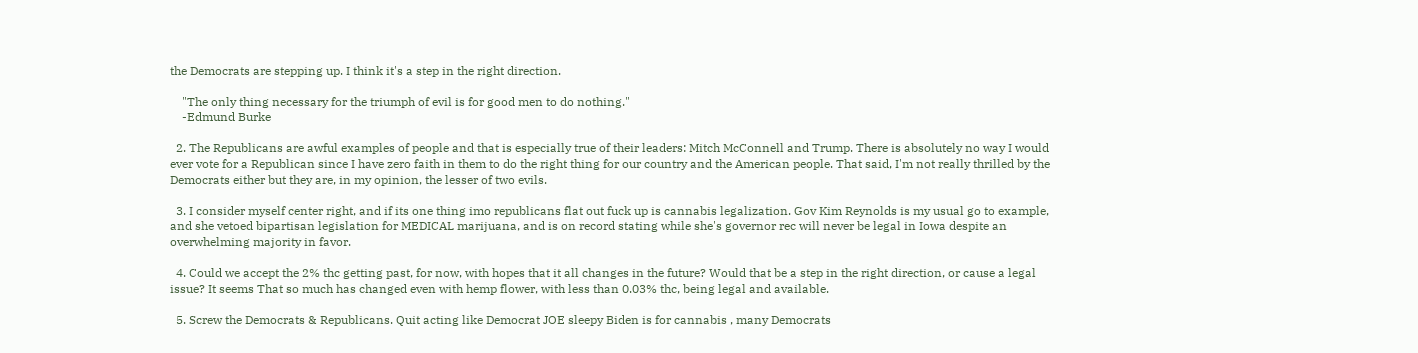the Democrats are stepping up. I think it's a step in the right direction.

    "The only thing necessary for the triumph of evil is for good men to do nothing."
    -Edmund Burke

  2. The Republicans are awful examples of people and that is especially true of their leaders: Mitch McConnell and Trump. There is absolutely no way I would ever vote for a Republican since I have zero faith in them to do the right thing for our country and the American people. That said, I'm not really thrilled by the Democrats either but they are, in my opinion, the lesser of two evils.

  3. I consider myself center right, and if its one thing imo republicans flat out fuck up is cannabis legalization. Gov Kim Reynolds is my usual go to example, and she vetoed bipartisan legislation for MEDICAL marijuana, and is on record stating while she's governor rec will never be legal in Iowa despite an overwhelming majority in favor.

  4. Could we accept the 2% thc getting past, for now, with hopes that it all changes in the future? Would that be a step in the right direction, or cause a legal issue? It seems That so much has changed even with hemp flower, with less than 0.03% thc, being legal and available.

  5. Screw the Democrats & Republicans. Quit acting like Democrat JOE sleepy Biden is for cannabis , many Democrats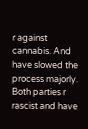r against cannabis. And have slowed the process majorly. Both parties r rascist and have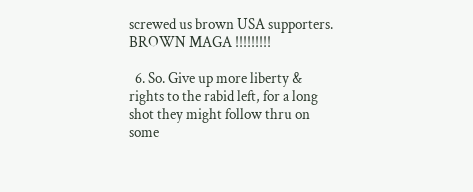screwed us brown USA supporters. BROWN MAGA !!!!!!!!!

  6. So. Give up more liberty & rights to the rabid left, for a long shot they might follow thru on some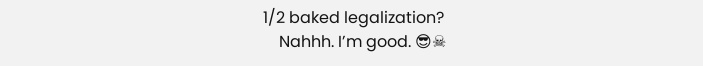1/2 baked legalization?
    Nahhh. I’m good. 😎☠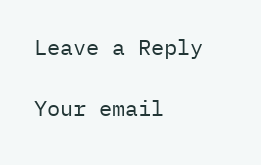Leave a Reply

Your email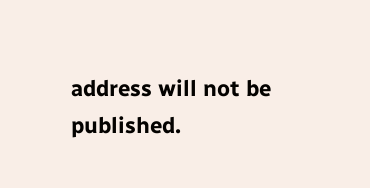address will not be published.